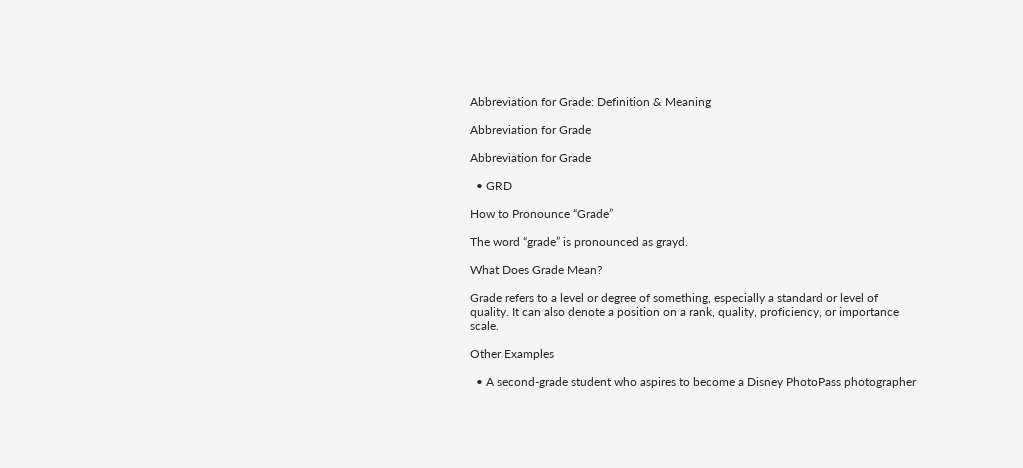Abbreviation for Grade: Definition & Meaning

Abbreviation for Grade

Abbreviation for Grade

  • GRD

How to Pronounce “Grade”

The word “grade” is pronounced as grayd.

What Does Grade Mean?

Grade refers to a level or degree of something, especially a standard or level of quality. It can also denote a position on a rank, quality, proficiency, or importance scale.

Other Examples

  • A second-grade student who aspires to become a Disney PhotoPass photographer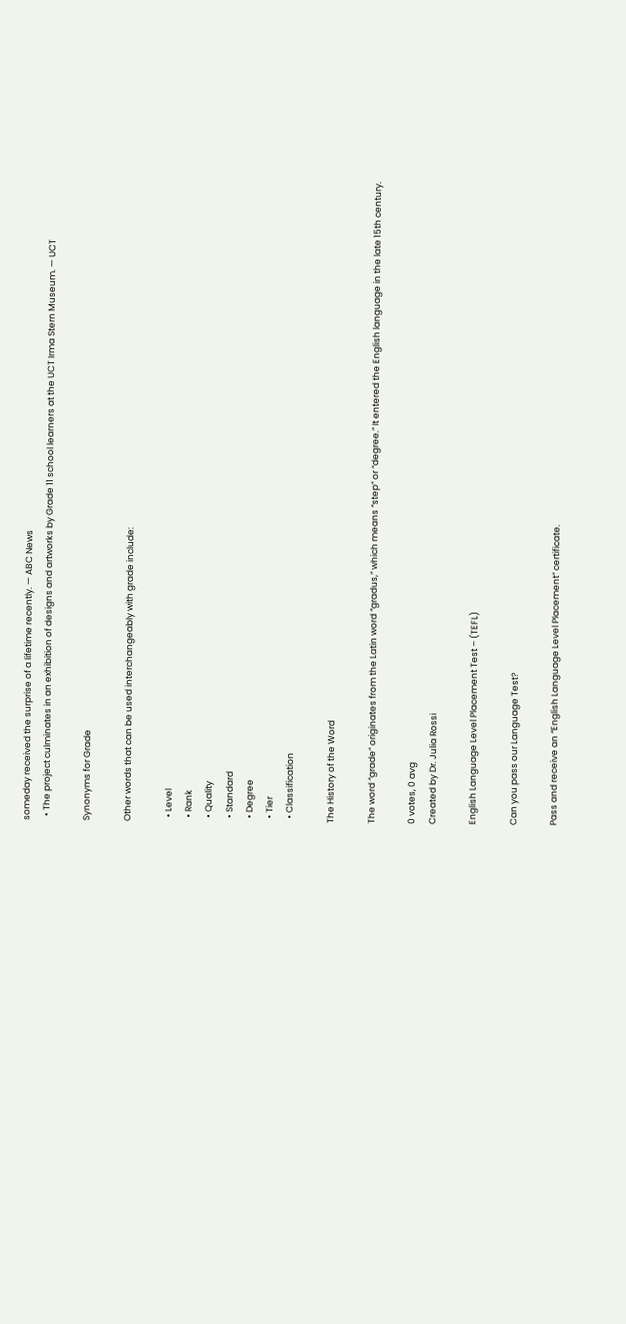someday received the surprise of a lifetime recently. — ABC News
  • The project culminates in an exhibition of designs and artworks by Grade 11 school learners at the UCT Irma Stern Museum. — UCT

Synonyms for Grade

Other words that can be used interchangeably with grade include:

  • Level
  • Rank
  • Quality
  • Standard
  • Degree
  • Tier
  • Classification

The History of the Word

The word “grade” originates from the Latin word “gradus,” which means “step” or “degree.” It entered the English language in the late 15th century.

0 votes, 0 avg
Created by Dr. Julia Rossi

English Language Level Placement Test – (TEFL)

Can you pass our Language Test?

Pass and receive an “English Language Level Placement” certificate.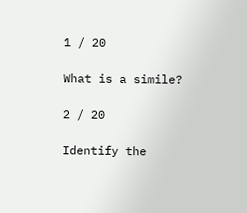1 / 20

What is a simile?

2 / 20

Identify the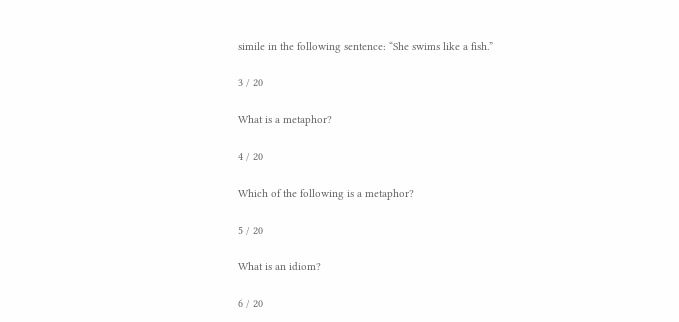simile in the following sentence: “She swims like a fish.”

3 / 20

What is a metaphor?

4 / 20

Which of the following is a metaphor?

5 / 20

What is an idiom?

6 / 20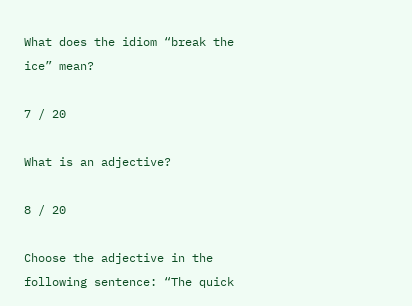What does the idiom “break the ice” mean?

7 / 20

What is an adjective?

8 / 20

Choose the adjective in the following sentence: “The quick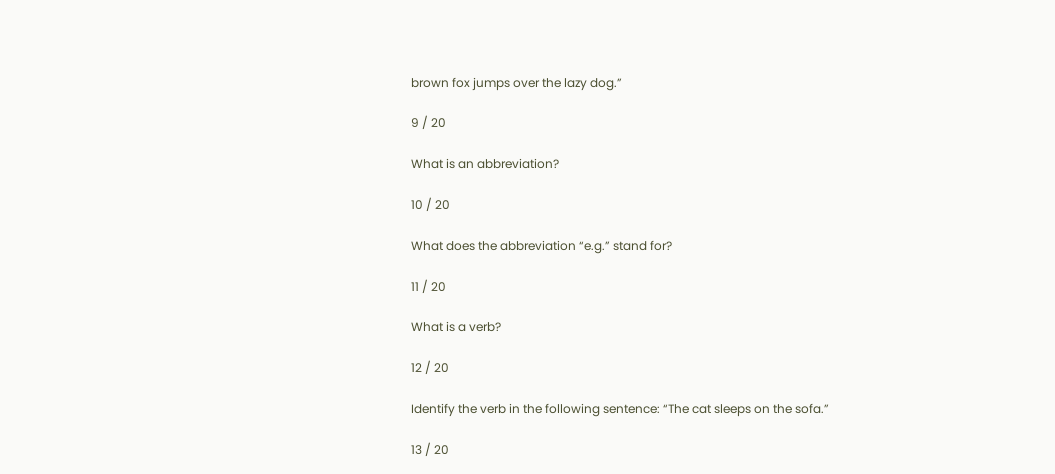brown fox jumps over the lazy dog.”

9 / 20

What is an abbreviation?

10 / 20

What does the abbreviation “e.g.” stand for?

11 / 20

What is a verb?

12 / 20

Identify the verb in the following sentence: “The cat sleeps on the sofa.”

13 / 20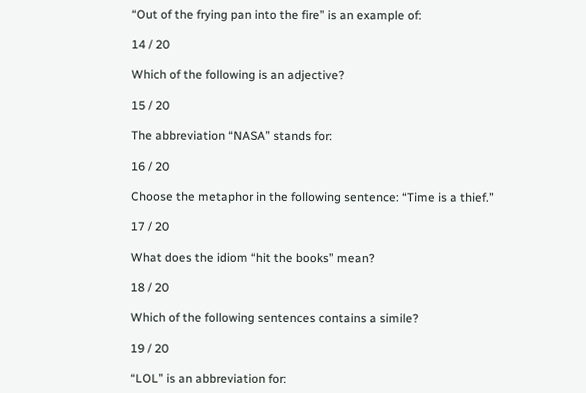“Out of the frying pan into the fire” is an example of:

14 / 20

Which of the following is an adjective?

15 / 20

The abbreviation “NASA” stands for:

16 / 20

Choose the metaphor in the following sentence: “Time is a thief.”

17 / 20

What does the idiom “hit the books” mean?

18 / 20

Which of the following sentences contains a simile?

19 / 20

“LOL” is an abbreviation for: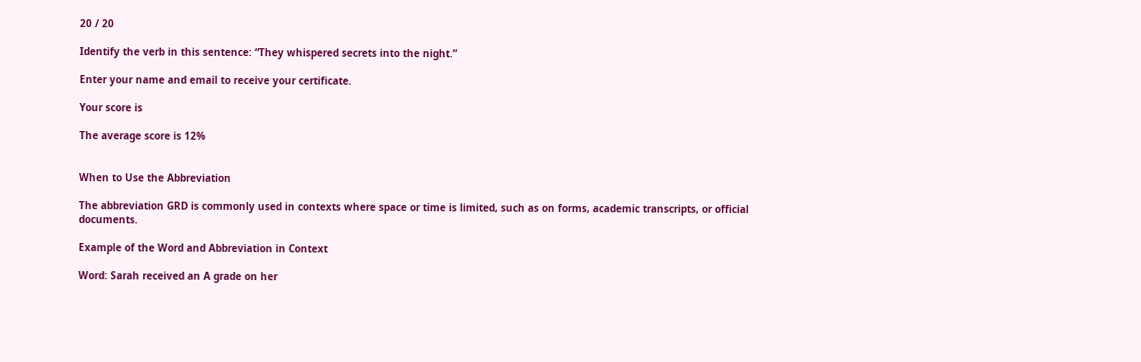20 / 20

Identify the verb in this sentence: “They whispered secrets into the night.”

Enter your name and email to receive your certificate.

Your score is

The average score is 12%


When to Use the Abbreviation

The abbreviation GRD is commonly used in contexts where space or time is limited, such as on forms, academic transcripts, or official documents.

Example of the Word and Abbreviation in Context

Word: Sarah received an A grade on her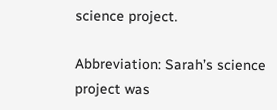science project.

Abbreviation: Sarah’s science project was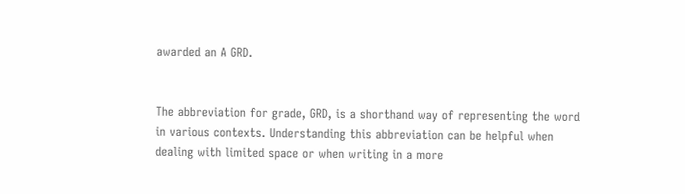awarded an A GRD.


The abbreviation for grade, GRD, is a shorthand way of representing the word in various contexts. Understanding this abbreviation can be helpful when dealing with limited space or when writing in a more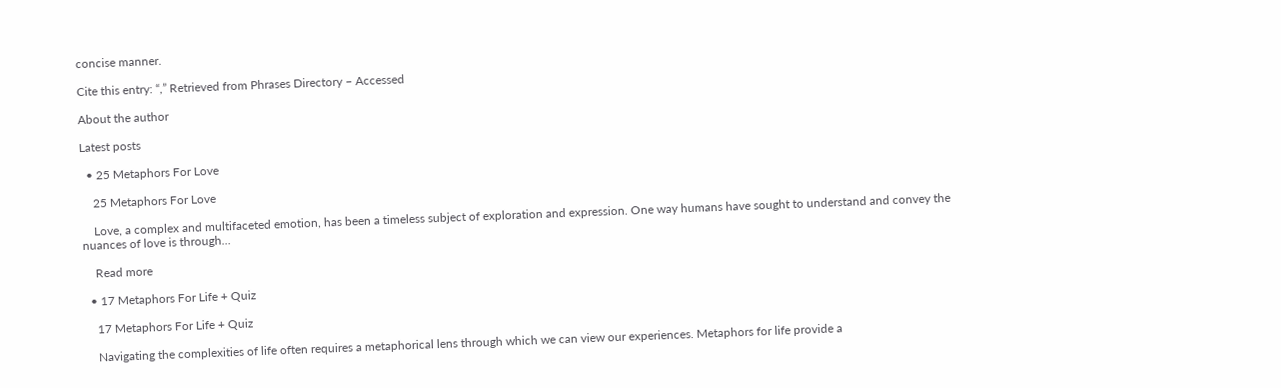concise manner.

Cite this entry: “,” Retrieved from Phrases Directory – Accessed

About the author

Latest posts

  • 25 Metaphors For Love

    25 Metaphors For Love

    Love, a complex and multifaceted emotion, has been a timeless subject of exploration and expression. One way humans have sought to understand and convey the nuances of love is through…

    Read more

  • 17 Metaphors For Life + Quiz

    17 Metaphors For Life + Quiz

    Navigating the complexities of life often requires a metaphorical lens through which we can view our experiences. Metaphors for life provide a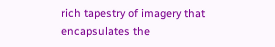rich tapestry of imagery that encapsulates the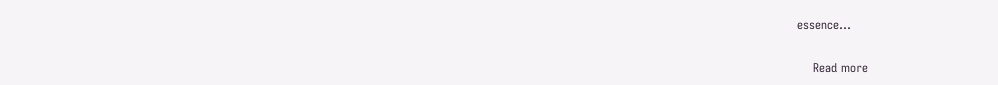essence…

    Read more